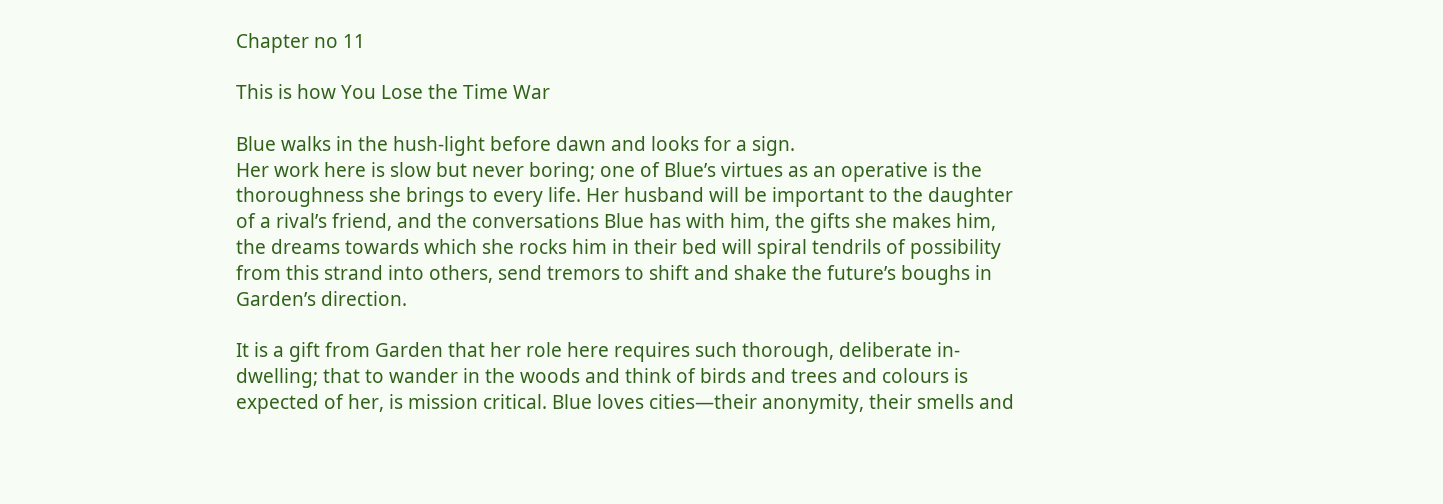Chapter no 11

This is how You Lose the Time War

Blue walks in the hush-light before dawn and looks for a sign.
Her work here is slow but never boring; one of Blue’s virtues as an operative is the thoroughness she brings to every life. Her husband will be important to the daughter of a rival’s friend, and the conversations Blue has with him, the gifts she makes him, the dreams towards which she rocks him in their bed will spiral tendrils of possibility from this strand into others, send tremors to shift and shake the future’s boughs in Garden’s direction.

It is a gift from Garden that her role here requires such thorough, deliberate in-dwelling; that to wander in the woods and think of birds and trees and colours is expected of her, is mission critical. Blue loves cities—their anonymity, their smells and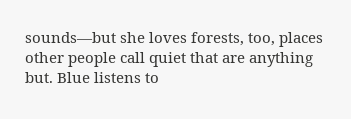sounds—but she loves forests, too, places other people call quiet that are anything but. Blue listens to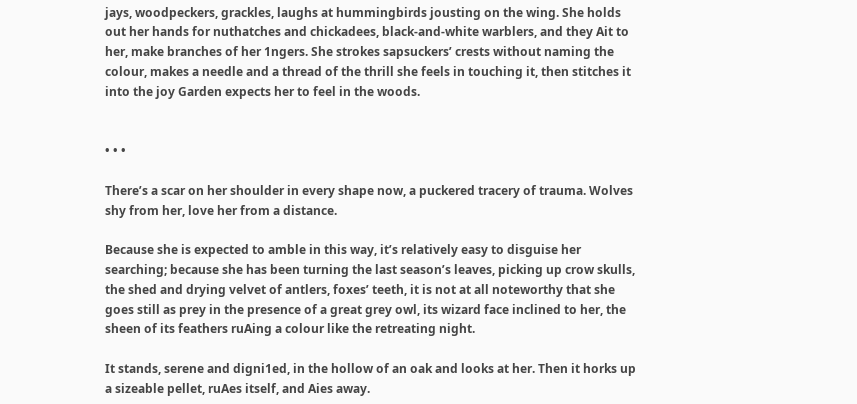jays, woodpeckers, grackles, laughs at hummingbirds jousting on the wing. She holds out her hands for nuthatches and chickadees, black-and-white warblers, and they Ait to her, make branches of her 1ngers. She strokes sapsuckers’ crests without naming the colour, makes a needle and a thread of the thrill she feels in touching it, then stitches it into the joy Garden expects her to feel in the woods.


• • •

There’s a scar on her shoulder in every shape now, a puckered tracery of trauma. Wolves shy from her, love her from a distance.

Because she is expected to amble in this way, it’s relatively easy to disguise her searching; because she has been turning the last season’s leaves, picking up crow skulls, the shed and drying velvet of antlers, foxes’ teeth, it is not at all noteworthy that she goes still as prey in the presence of a great grey owl, its wizard face inclined to her, the sheen of its feathers ruAing a colour like the retreating night.

It stands, serene and digni1ed, in the hollow of an oak and looks at her. Then it horks up a sizeable pellet, ruAes itself, and Aies away.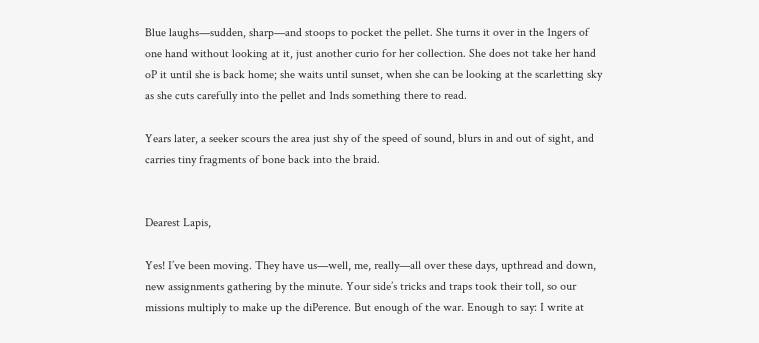Blue laughs—sudden, sharp—and stoops to pocket the pellet. She turns it over in the 1ngers of one hand without looking at it, just another curio for her collection. She does not take her hand oP it until she is back home; she waits until sunset, when she can be looking at the scarletting sky as she cuts carefully into the pellet and 1nds something there to read.

Years later, a seeker scours the area just shy of the speed of sound, blurs in and out of sight, and carries tiny fragments of bone back into the braid.


Dearest Lapis,

Yes! I’ve been moving. They have us—well, me, really—all over these days, upthread and down, new assignments gathering by the minute. Your side’s tricks and traps took their toll, so our missions multiply to make up the diPerence. But enough of the war. Enough to say: I write at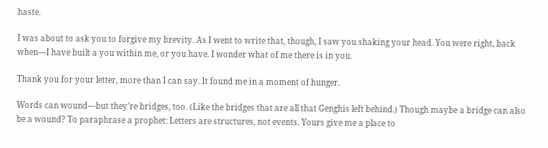haste.

I was about to ask you to forgive my brevity. As I went to write that, though, I saw you shaking your head. You were right, back when—I have built a you within me, or you have. I wonder what of me there is in you.

Thank you for your letter, more than I can say. It found me in a moment of hunger.

Words can wound—but they’re bridges, too. (Like the bridges that are all that Genghis left behind.) Though maybe a bridge can also be a wound? To paraphrase a prophet: Letters are structures, not events. Yours give me a place to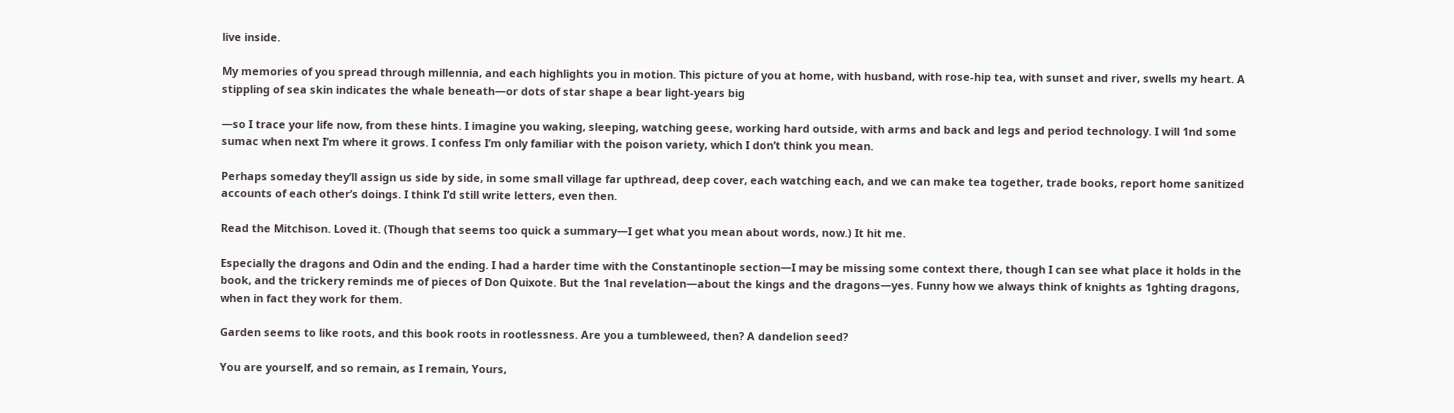live inside.

My memories of you spread through millennia, and each highlights you in motion. This picture of you at home, with husband, with rose-hip tea, with sunset and river, swells my heart. A stippling of sea skin indicates the whale beneath—or dots of star shape a bear light-years big

—so I trace your life now, from these hints. I imagine you waking, sleeping, watching geese, working hard outside, with arms and back and legs and period technology. I will 1nd some sumac when next I’m where it grows. I confess I’m only familiar with the poison variety, which I don’t think you mean.

Perhaps someday they’ll assign us side by side, in some small village far upthread, deep cover, each watching each, and we can make tea together, trade books, report home sanitized accounts of each other’s doings. I think I’d still write letters, even then.

Read the Mitchison. Loved it. (Though that seems too quick a summary—I get what you mean about words, now.) It hit me.

Especially the dragons and Odin and the ending. I had a harder time with the Constantinople section—I may be missing some context there, though I can see what place it holds in the book, and the trickery reminds me of pieces of Don Quixote. But the 1nal revelation—about the kings and the dragons—yes. Funny how we always think of knights as 1ghting dragons, when in fact they work for them.

Garden seems to like roots, and this book roots in rootlessness. Are you a tumbleweed, then? A dandelion seed?

You are yourself, and so remain, as I remain, Yours,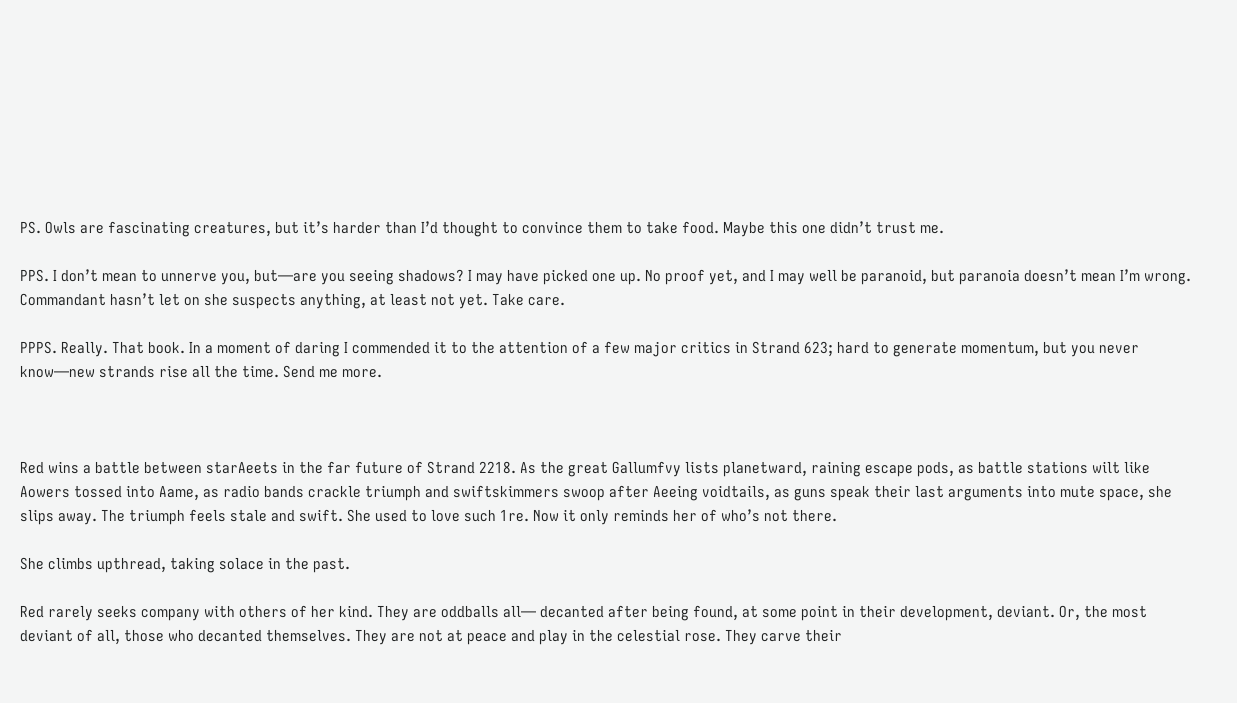PS. Owls are fascinating creatures, but it’s harder than I’d thought to convince them to take food. Maybe this one didn’t trust me.

PPS. I don’t mean to unnerve you, but—are you seeing shadows? I may have picked one up. No proof yet, and I may well be paranoid, but paranoia doesn’t mean I’m wrong. Commandant hasn’t let on she suspects anything, at least not yet. Take care.

PPPS. Really. That book. In a moment of daring I commended it to the attention of a few major critics in Strand 623; hard to generate momentum, but you never know—new strands rise all the time. Send me more.



Red wins a battle between starAeets in the far future of Strand 2218. As the great Gallumfvy lists planetward, raining escape pods, as battle stations wilt like Aowers tossed into Aame, as radio bands crackle triumph and swiftskimmers swoop after Aeeing voidtails, as guns speak their last arguments into mute space, she slips away. The triumph feels stale and swift. She used to love such 1re. Now it only reminds her of who’s not there.

She climbs upthread, taking solace in the past.

Red rarely seeks company with others of her kind. They are oddballs all— decanted after being found, at some point in their development, deviant. Or, the most deviant of all, those who decanted themselves. They are not at peace and play in the celestial rose. They carve their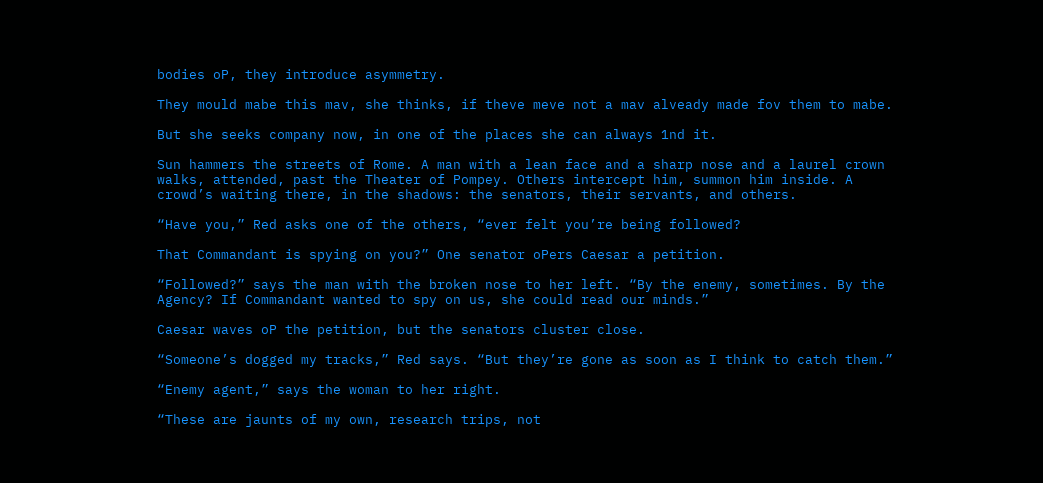bodies oP, they introduce asymmetry.

They mould mabe this mav, she thinks, if theve meve not a mav alveady made fov them to mabe.

But she seeks company now, in one of the places she can always 1nd it.

Sun hammers the streets of Rome. A man with a lean face and a sharp nose and a laurel crown walks, attended, past the Theater of Pompey. Others intercept him, summon him inside. A crowd’s waiting there, in the shadows: the senators, their servants, and others.

“Have you,” Red asks one of the others, “ever felt you’re being followed?

That Commandant is spying on you?” One senator oPers Caesar a petition.

“Followed?” says the man with the broken nose to her left. “By the enemy, sometimes. By the Agency? If Commandant wanted to spy on us, she could read our minds.”

Caesar waves oP the petition, but the senators cluster close.

“Someone’s dogged my tracks,” Red says. “But they’re gone as soon as I think to catch them.”

“Enemy agent,” says the woman to her right.

“These are jaunts of my own, research trips, not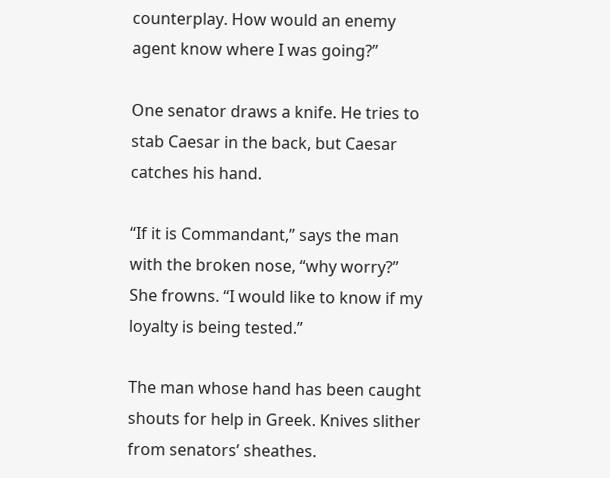counterplay. How would an enemy agent know where I was going?”

One senator draws a knife. He tries to stab Caesar in the back, but Caesar catches his hand.

“If it is Commandant,” says the man with the broken nose, “why worry?” She frowns. “I would like to know if my loyalty is being tested.”

The man whose hand has been caught shouts for help in Greek. Knives slither from senators’ sheathes.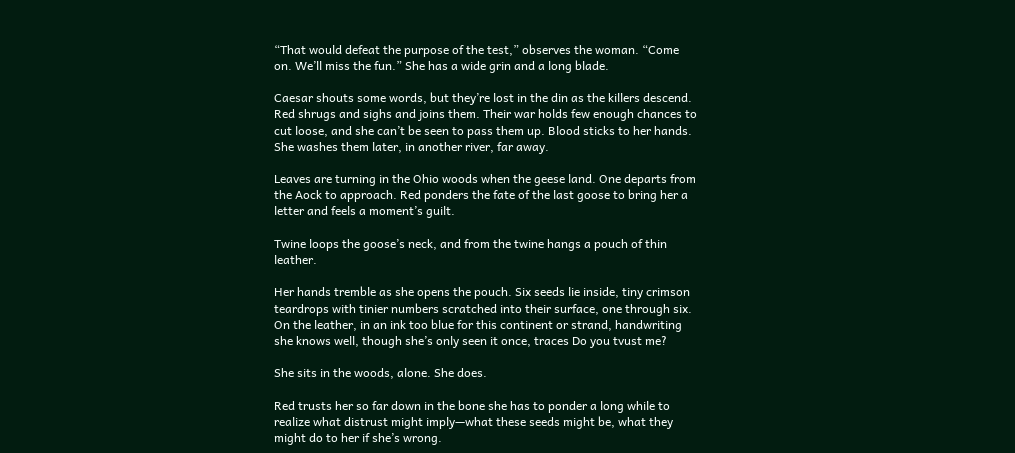“That would defeat the purpose of the test,” observes the woman. “Come on. We’ll miss the fun.” She has a wide grin and a long blade.

Caesar shouts some words, but they’re lost in the din as the killers descend. Red shrugs and sighs and joins them. Their war holds few enough chances to cut loose, and she can’t be seen to pass them up. Blood sticks to her hands. She washes them later, in another river, far away.

Leaves are turning in the Ohio woods when the geese land. One departs from the Aock to approach. Red ponders the fate of the last goose to bring her a letter and feels a moment’s guilt.

Twine loops the goose’s neck, and from the twine hangs a pouch of thin leather.

Her hands tremble as she opens the pouch. Six seeds lie inside, tiny crimson teardrops with tinier numbers scratched into their surface, one through six. On the leather, in an ink too blue for this continent or strand, handwriting she knows well, though she’s only seen it once, traces Do you tvust me?

She sits in the woods, alone. She does.

Red trusts her so far down in the bone she has to ponder a long while to realize what distrust might imply—what these seeds might be, what they might do to her if she’s wrong.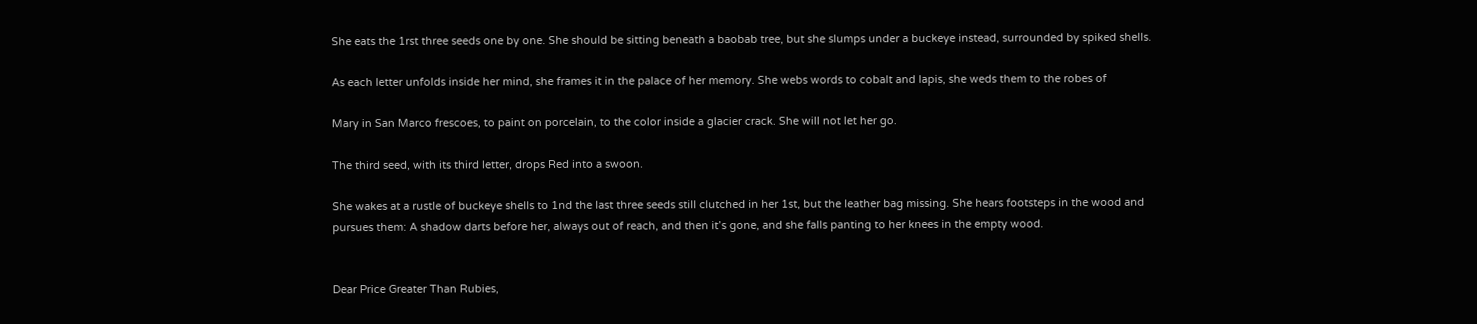She eats the 1rst three seeds one by one. She should be sitting beneath a baobab tree, but she slumps under a buckeye instead, surrounded by spiked shells.

As each letter unfolds inside her mind, she frames it in the palace of her memory. She webs words to cobalt and lapis, she weds them to the robes of

Mary in San Marco frescoes, to paint on porcelain, to the color inside a glacier crack. She will not let her go.

The third seed, with its third letter, drops Red into a swoon.

She wakes at a rustle of buckeye shells to 1nd the last three seeds still clutched in her 1st, but the leather bag missing. She hears footsteps in the wood and pursues them: A shadow darts before her, always out of reach, and then it’s gone, and she falls panting to her knees in the empty wood.


Dear Price Greater Than Rubies,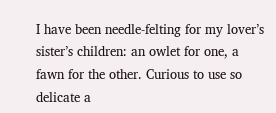I have been needle-felting for my lover’s sister’s children: an owlet for one, a fawn for the other. Curious to use so delicate a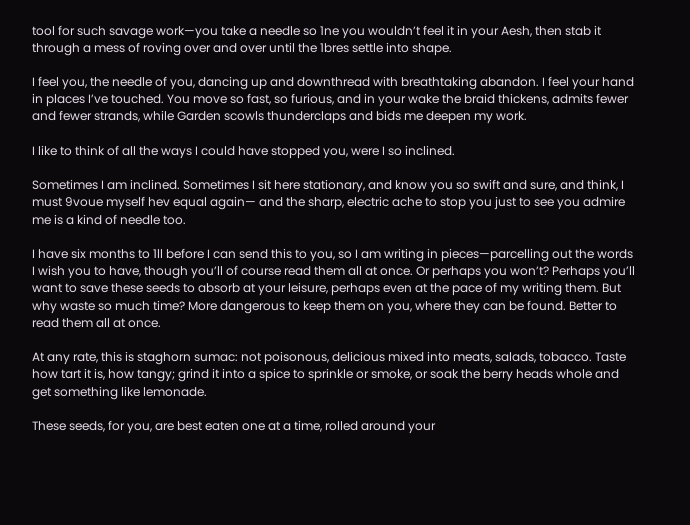tool for such savage work—you take a needle so 1ne you wouldn’t feel it in your Aesh, then stab it through a mess of roving over and over until the 1bres settle into shape.

I feel you, the needle of you, dancing up and downthread with breathtaking abandon. I feel your hand in places I’ve touched. You move so fast, so furious, and in your wake the braid thickens, admits fewer and fewer strands, while Garden scowls thunderclaps and bids me deepen my work.

I like to think of all the ways I could have stopped you, were I so inclined.

Sometimes I am inclined. Sometimes I sit here stationary, and know you so swift and sure, and think, I must 9voue myself hev equal again— and the sharp, electric ache to stop you just to see you admire me is a kind of needle too.

I have six months to 1ll before I can send this to you, so I am writing in pieces—parcelling out the words I wish you to have, though you’ll of course read them all at once. Or perhaps you won’t? Perhaps you’ll want to save these seeds to absorb at your leisure, perhaps even at the pace of my writing them. But why waste so much time? More dangerous to keep them on you, where they can be found. Better to read them all at once.

At any rate, this is staghorn sumac: not poisonous, delicious mixed into meats, salads, tobacco. Taste how tart it is, how tangy; grind it into a spice to sprinkle or smoke, or soak the berry heads whole and get something like lemonade.

These seeds, for you, are best eaten one at a time, rolled around your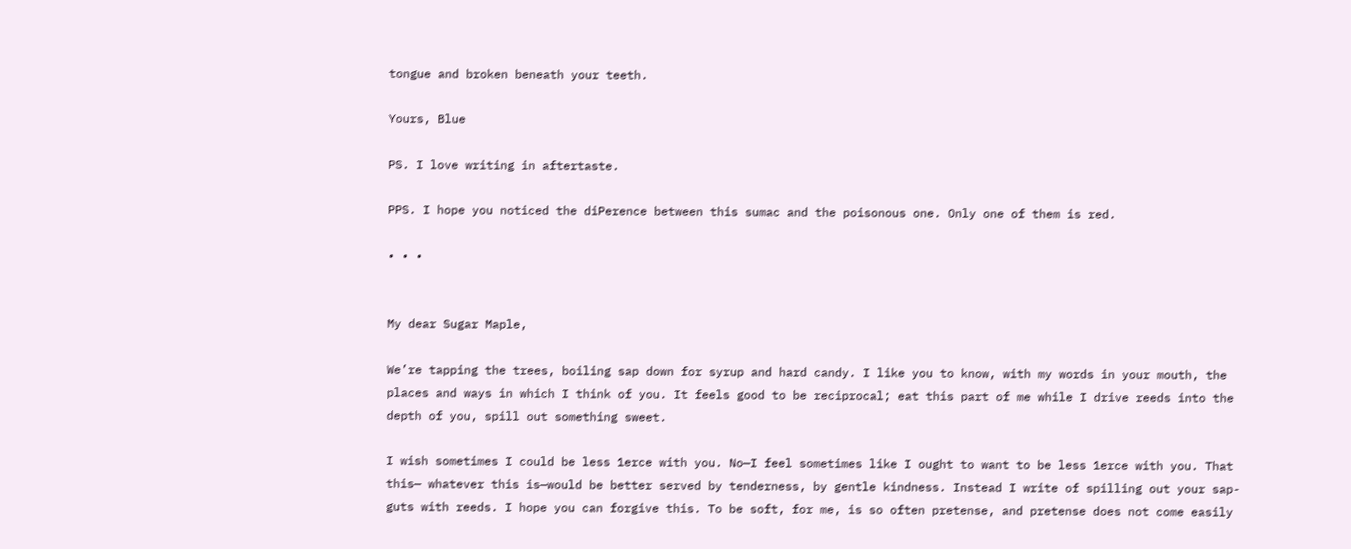tongue and broken beneath your teeth.

Yours, Blue

PS. I love writing in aftertaste.

PPS. I hope you noticed the diPerence between this sumac and the poisonous one. Only one of them is red.

• • •


My dear Sugar Maple,

We’re tapping the trees, boiling sap down for syrup and hard candy. I like you to know, with my words in your mouth, the places and ways in which I think of you. It feels good to be reciprocal; eat this part of me while I drive reeds into the depth of you, spill out something sweet.

I wish sometimes I could be less 1erce with you. No—I feel sometimes like I ought to want to be less 1erce with you. That this— whatever this is—would be better served by tenderness, by gentle kindness. Instead I write of spilling out your sap-guts with reeds. I hope you can forgive this. To be soft, for me, is so often pretense, and pretense does not come easily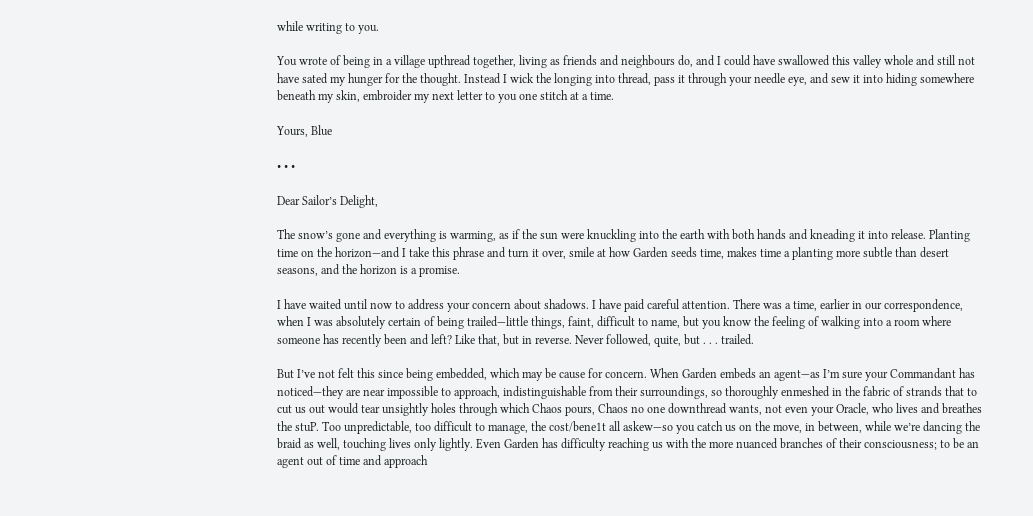while writing to you.

You wrote of being in a village upthread together, living as friends and neighbours do, and I could have swallowed this valley whole and still not have sated my hunger for the thought. Instead I wick the longing into thread, pass it through your needle eye, and sew it into hiding somewhere beneath my skin, embroider my next letter to you one stitch at a time.

Yours, Blue

• • •

Dear Sailor’s Delight,

The snow’s gone and everything is warming, as if the sun were knuckling into the earth with both hands and kneading it into release. Planting time on the horizon—and I take this phrase and turn it over, smile at how Garden seeds time, makes time a planting more subtle than desert seasons, and the horizon is a promise.

I have waited until now to address your concern about shadows. I have paid careful attention. There was a time, earlier in our correspondence, when I was absolutely certain of being trailed—little things, faint, difficult to name, but you know the feeling of walking into a room where someone has recently been and left? Like that, but in reverse. Never followed, quite, but . . . trailed.

But I’ve not felt this since being embedded, which may be cause for concern. When Garden embeds an agent—as I’m sure your Commandant has noticed—they are near impossible to approach, indistinguishable from their surroundings, so thoroughly enmeshed in the fabric of strands that to cut us out would tear unsightly holes through which Chaos pours, Chaos no one downthread wants, not even your Oracle, who lives and breathes the stuP. Too unpredictable, too difficult to manage, the cost/bene1t all askew—so you catch us on the move, in between, while we’re dancing the braid as well, touching lives only lightly. Even Garden has difficulty reaching us with the more nuanced branches of their consciousness; to be an agent out of time and approach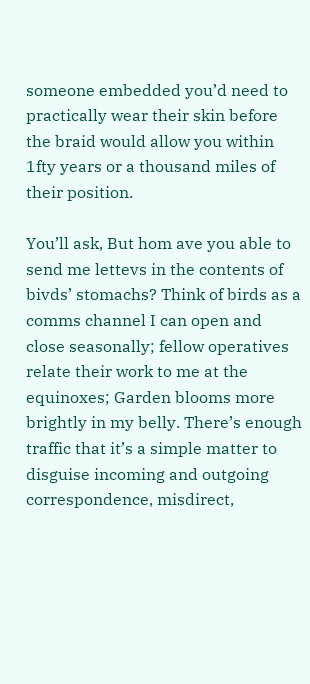someone embedded you’d need to practically wear their skin before the braid would allow you within 1fty years or a thousand miles of their position.

You’ll ask, But hom ave you able to send me lettevs in the contents of bivds’ stomachs? Think of birds as a comms channel I can open and close seasonally; fellow operatives relate their work to me at the equinoxes; Garden blooms more brightly in my belly. There’s enough traffic that it’s a simple matter to disguise incoming and outgoing correspondence, misdirect,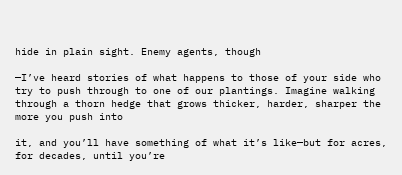hide in plain sight. Enemy agents, though

—I’ve heard stories of what happens to those of your side who try to push through to one of our plantings. Imagine walking through a thorn hedge that grows thicker, harder, sharper the more you push into

it, and you’ll have something of what it’s like—but for acres, for decades, until you’re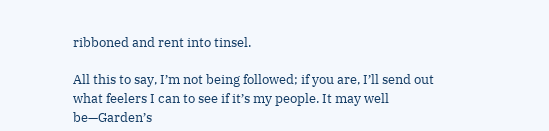ribboned and rent into tinsel.

All this to say, I’m not being followed; if you are, I’ll send out what feelers I can to see if it’s my people. It may well be—Garden’s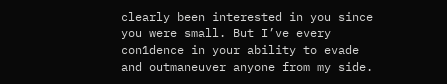clearly been interested in you since you were small. But I’ve every con1dence in your ability to evade and outmaneuver anyone from my side.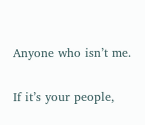Anyone who isn’t me.

If it’s your people,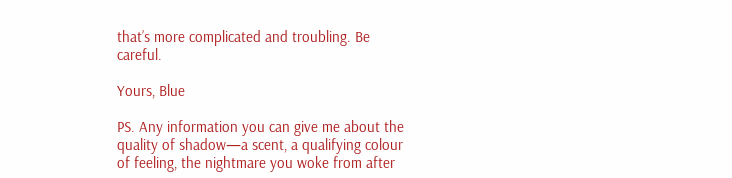that’s more complicated and troubling. Be careful.

Yours, Blue

PS. Any information you can give me about the quality of shadow—a scent, a qualifying colour of feeling, the nightmare you woke from after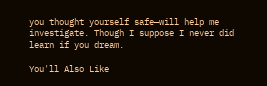you thought yourself safe—will help me investigate. Though I suppose I never did learn if you dream.

You'll Also Like